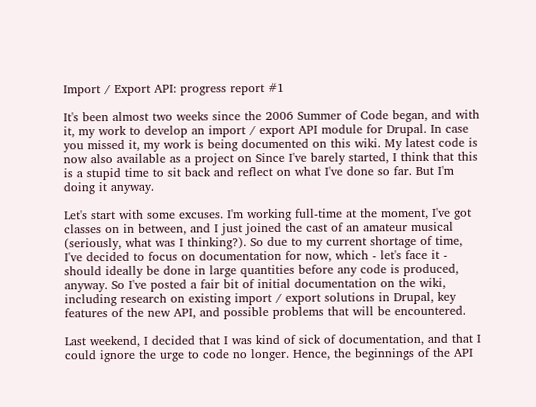Import / Export API: progress report #1

It's been almost two weeks since the 2006 Summer of Code began, and with it, my work to develop an import / export API module for Drupal. In case you missed it, my work is being documented on this wiki. My latest code is now also available as a project on Since I've barely started, I think that this is a stupid time to sit back and reflect on what I've done so far. But I'm doing it anyway.

Let's start with some excuses. I'm working full-time at the moment, I've got classes on in between, and I just joined the cast of an amateur musical (seriously, what was I thinking?). So due to my current shortage of time, I've decided to focus on documentation for now, which - let's face it - should ideally be done in large quantities before any code is produced, anyway. So I've posted a fair bit of initial documentation on the wiki, including research on existing import / export solutions in Drupal, key features of the new API, and possible problems that will be encountered.

Last weekend, I decided that I was kind of sick of documentation, and that I could ignore the urge to code no longer. Hence, the beginnings of the API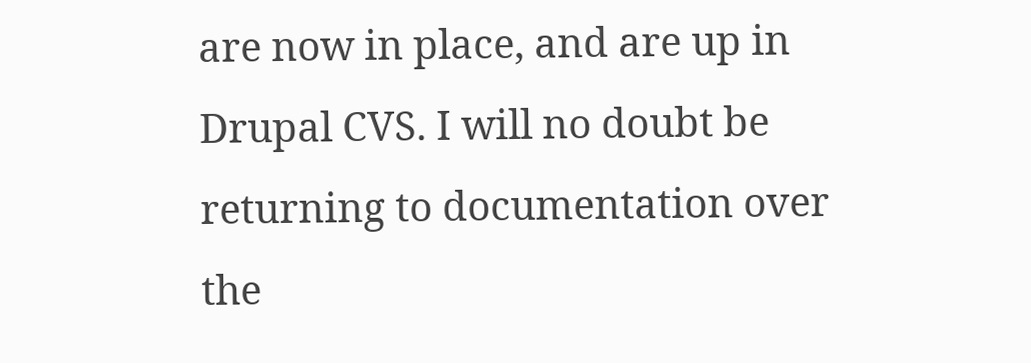are now in place, and are up in Drupal CVS. I will no doubt be returning to documentation over the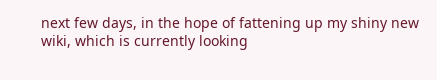next few days, in the hope of fattening up my shiny new wiki, which is currently looking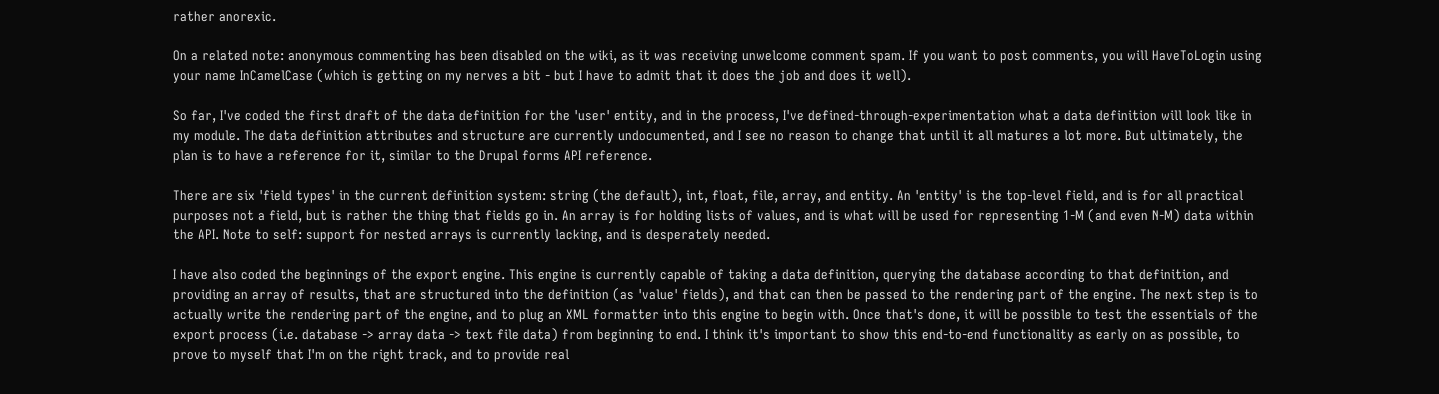rather anorexic.

On a related note: anonymous commenting has been disabled on the wiki, as it was receiving unwelcome comment spam. If you want to post comments, you will HaveToLogin using your name InCamelCase (which is getting on my nerves a bit - but I have to admit that it does the job and does it well).

So far, I've coded the first draft of the data definition for the 'user' entity, and in the process, I've defined-through-experimentation what a data definition will look like in my module. The data definition attributes and structure are currently undocumented, and I see no reason to change that until it all matures a lot more. But ultimately, the plan is to have a reference for it, similar to the Drupal forms API reference.

There are six 'field types' in the current definition system: string (the default), int, float, file, array, and entity. An 'entity' is the top-level field, and is for all practical purposes not a field, but is rather the thing that fields go in. An array is for holding lists of values, and is what will be used for representing 1-M (and even N-M) data within the API. Note to self: support for nested arrays is currently lacking, and is desperately needed.

I have also coded the beginnings of the export engine. This engine is currently capable of taking a data definition, querying the database according to that definition, and providing an array of results, that are structured into the definition (as 'value' fields), and that can then be passed to the rendering part of the engine. The next step is to actually write the rendering part of the engine, and to plug an XML formatter into this engine to begin with. Once that's done, it will be possible to test the essentials of the export process (i.e. database -> array data -> text file data) from beginning to end. I think it's important to show this end-to-end functionality as early on as possible, to prove to myself that I'm on the right track, and to provide real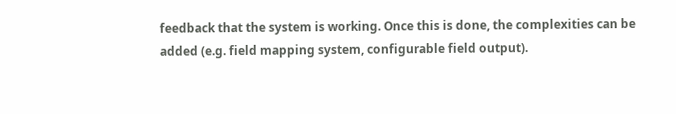feedback that the system is working. Once this is done, the complexities can be added (e.g. field mapping system, configurable field output).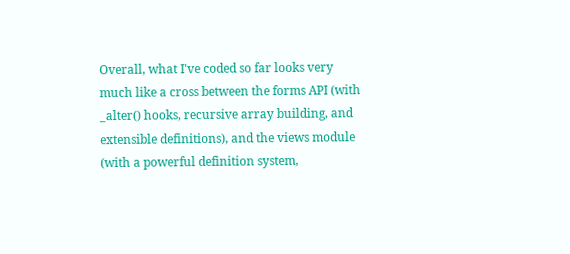Overall, what I've coded so far looks very much like a cross between the forms API (with _alter() hooks, recursive array building, and extensible definitions), and the views module (with a powerful definition system,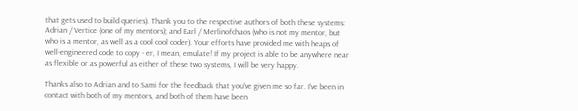that gets used to build queries). Thank you to the respective authors of both these systems: Adrian / Vertice (one of my mentors); and Earl / Merlinofchaos (who is not my mentor, but who is a mentor, as well as a cool cool coder). Your efforts have provided me with heaps of well-engineered code to copy - er, I mean, emulate! If my project is able to be anywhere near as flexible or as powerful as either of these two systems, I will be very happy.

Thanks also to Adrian and to Sami for the feedback that you've given me so far. I've been in contact with both of my mentors, and both of them have been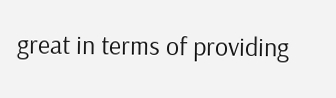great in terms of providing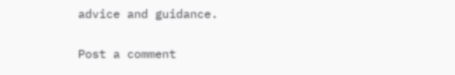advice and guidance.

Post a comment